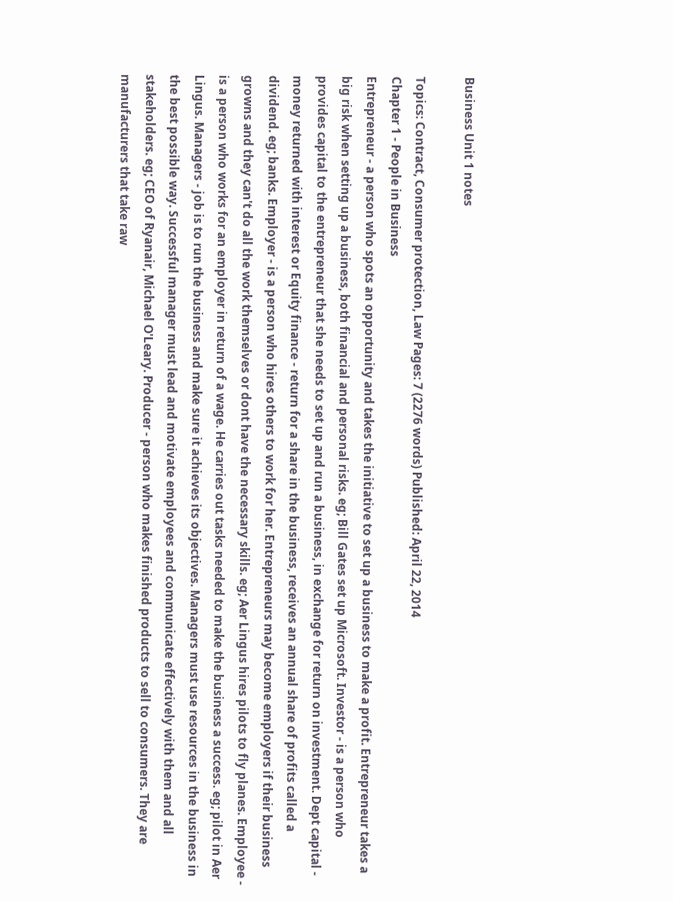Business Unit 1 notes

Topics: Contract, Consumer protection, Law Pages: 7 (2276 words) Published: April 22, 2014
Chapter 1 - People in Business
Entrepreneur - a person who spots an opportunity and takes the initiative to set up a business to make a profit. Entrepreneur takes a big risk when setting up a business, both financial and personal risks. eg; Bill Gates set up Microsoft. Investor - is a person who provides capital to the entrepreneur that she needs to set up and run a business, in exchange for return on investment. Dept capital - money returned with interest or Equity finance - return for a share in the business, receives an annual share of profits called a dividend. eg; banks. Employer - is a person who hires others to work for her. Entrepreneurs may become employers if their business growns and they can't do all the work themselves or dont have the necessary skills. eg; Aer Lingus hires pilots to fly planes. Employee - is a person who works for an employer in return of a wage. He carries out tasks needed to make the business a success. eg; pilot in Aer Lingus. Managers - job is to run the business and make sure it achieves its objectives. Managers must use resources in the business in the best possible way. Successful manager must lead and motivate employees and communicate effectively with them and all stakeholders. eg; CEO of Ryanair, Michael O'Leary. Producer - person who makes finished products to sell to consumers. They are manufacturers that take raw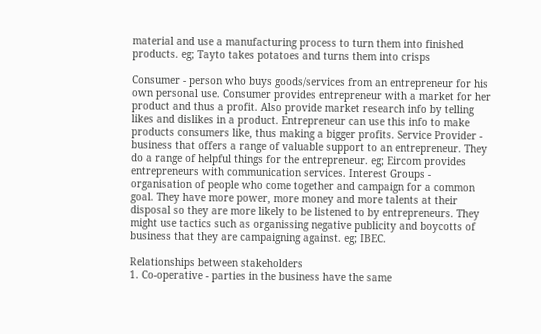material and use a manufacturing process to turn them into finished products. eg; Tayto takes potatoes and turns them into crisps

Consumer - person who buys goods/services from an entrepreneur for his own personal use. Consumer provides entrepreneur with a market for her product and thus a profit. Also provide market research info by telling likes and dislikes in a product. Entrepreneur can use this info to make products consumers like, thus making a bigger profits. Service Provider - business that offers a range of valuable support to an entrepreneur. They do a range of helpful things for the entrepreneur. eg; Eircom provides entrepreneurs with communication services. Interest Groups - organisation of people who come together and campaign for a common goal. They have more power, more money and more talents at their disposal so they are more likely to be listened to by entrepreneurs. They might use tactics such as organissing negative publicity and boycotts of business that they are campaigning against. eg; IBEC.

Relationships between stakeholders
1. Co-operative - parties in the business have the same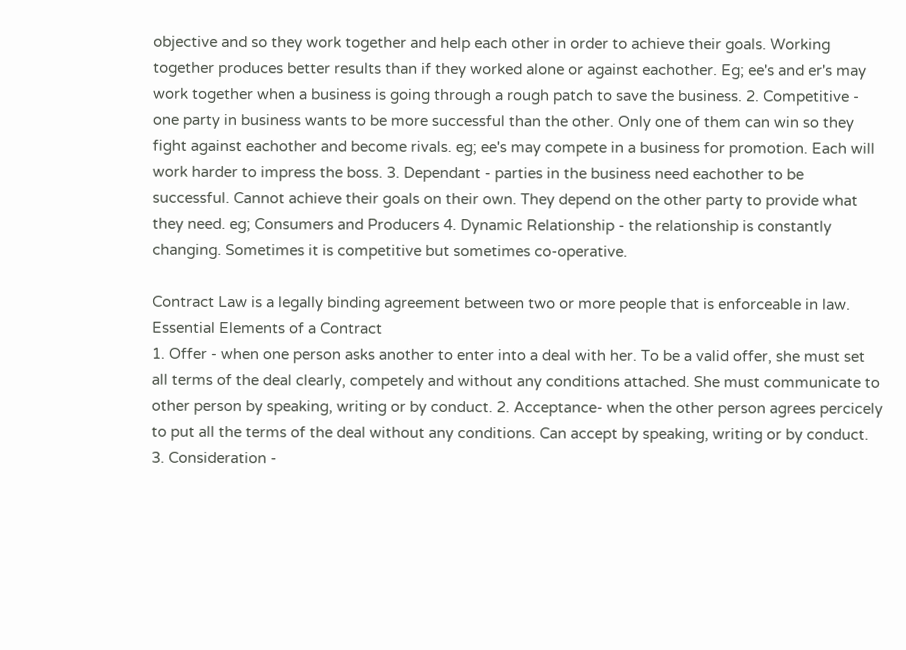objective and so they work together and help each other in order to achieve their goals. Working together produces better results than if they worked alone or against eachother. Eg; ee's and er's may work together when a business is going through a rough patch to save the business. 2. Competitive - one party in business wants to be more successful than the other. Only one of them can win so they fight against eachother and become rivals. eg; ee's may compete in a business for promotion. Each will work harder to impress the boss. 3. Dependant - parties in the business need eachother to be successful. Cannot achieve their goals on their own. They depend on the other party to provide what they need. eg; Consumers and Producers 4. Dynamic Relationship - the relationship is constantly changing. Sometimes it is competitive but sometimes co-operative.

Contract Law is a legally binding agreement between two or more people that is enforceable in law. Essential Elements of a Contract
1. Offer - when one person asks another to enter into a deal with her. To be a valid offer, she must set all terms of the deal clearly, competely and without any conditions attached. She must communicate to other person by speaking, writing or by conduct. 2. Acceptance- when the other person agrees percicely to put all the terms of the deal without any conditions. Can accept by speaking, writing or by conduct. 3. Consideration -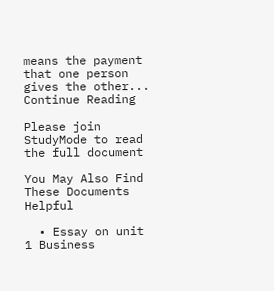means the payment that one person gives the other...
Continue Reading

Please join StudyMode to read the full document

You May Also Find These Documents Helpful

  • Essay on unit 1 Business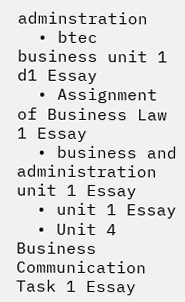adminstration
  • btec business unit 1 d1 Essay
  • Assignment of Business Law 1 Essay
  • business and administration unit 1 Essay
  • unit 1 Essay
  • Unit 4 Business Communication Task 1 Essay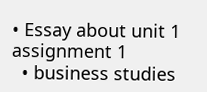• Essay about unit 1 assignment 1
  • business studies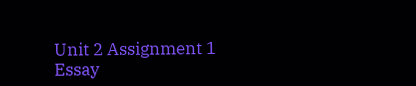Unit 2 Assignment 1 Essay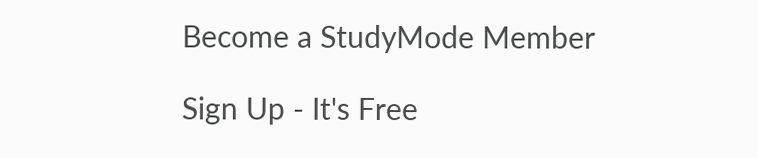Become a StudyMode Member

Sign Up - It's Free